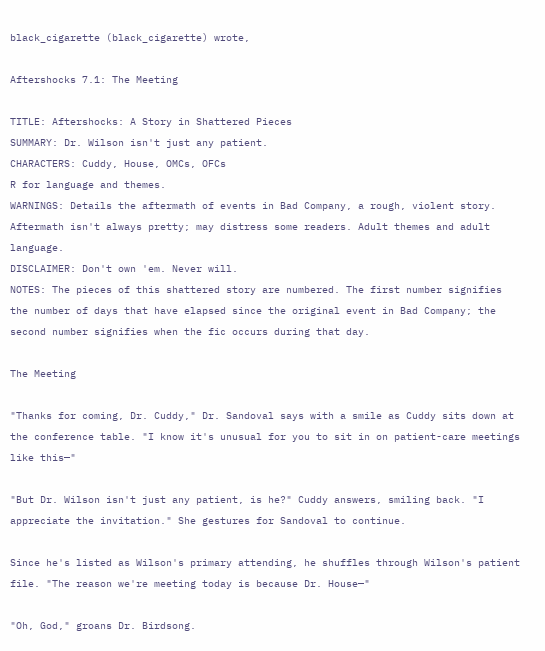black_cigarette (black_cigarette) wrote,

Aftershocks 7.1: The Meeting

TITLE: Aftershocks: A Story in Shattered Pieces
SUMMARY: Dr. Wilson isn't just any patient.
CHARACTERS: Cuddy, House, OMCs, OFCs
R for language and themes.
WARNINGS: Details the aftermath of events in Bad Company, a rough, violent story. Aftermath isn't always pretty; may distress some readers. Adult themes and adult language.
DISCLAIMER: Don't own 'em. Never will.
NOTES: The pieces of this shattered story are numbered. The first number signifies the number of days that have elapsed since the original event in Bad Company; the second number signifies when the fic occurs during that day.

The Meeting

"Thanks for coming, Dr. Cuddy," Dr. Sandoval says with a smile as Cuddy sits down at the conference table. "I know it's unusual for you to sit in on patient-care meetings like this—"

"But Dr. Wilson isn't just any patient, is he?" Cuddy answers, smiling back. "I appreciate the invitation." She gestures for Sandoval to continue.

Since he's listed as Wilson's primary attending, he shuffles through Wilson's patient file. "The reason we're meeting today is because Dr. House—"

"Oh, God," groans Dr. Birdsong.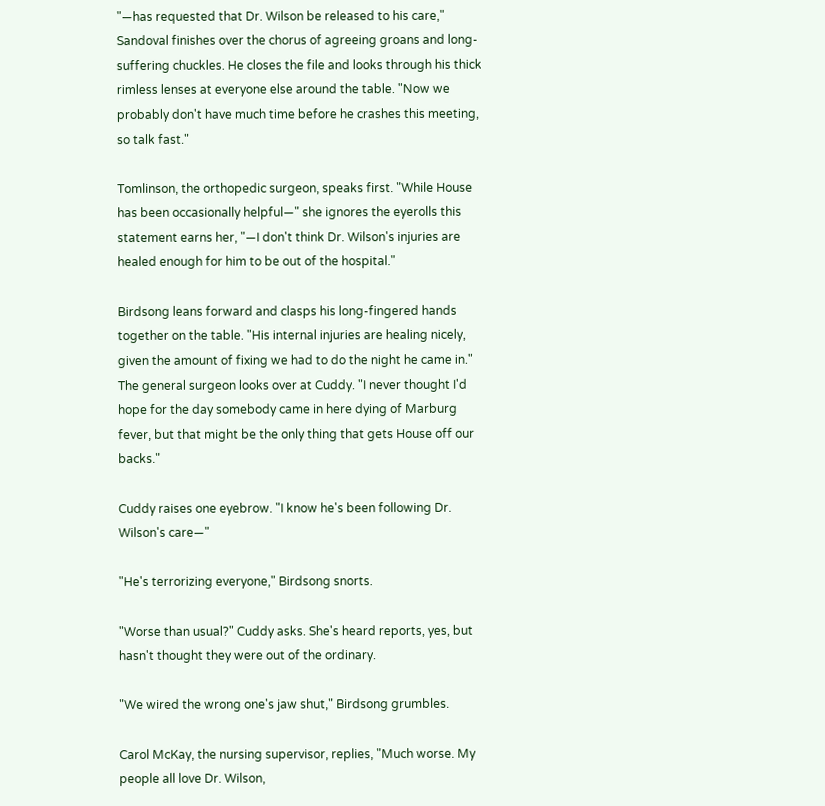"—has requested that Dr. Wilson be released to his care," Sandoval finishes over the chorus of agreeing groans and long-suffering chuckles. He closes the file and looks through his thick rimless lenses at everyone else around the table. "Now we probably don't have much time before he crashes this meeting, so talk fast."

Tomlinson, the orthopedic surgeon, speaks first. "While House has been occasionally helpful—" she ignores the eyerolls this statement earns her, "—I don't think Dr. Wilson's injuries are healed enough for him to be out of the hospital."

Birdsong leans forward and clasps his long-fingered hands together on the table. "His internal injuries are healing nicely, given the amount of fixing we had to do the night he came in." The general surgeon looks over at Cuddy. "I never thought I'd hope for the day somebody came in here dying of Marburg fever, but that might be the only thing that gets House off our backs."

Cuddy raises one eyebrow. "I know he's been following Dr. Wilson's care—"

"He's terrorizing everyone," Birdsong snorts.

"Worse than usual?" Cuddy asks. She's heard reports, yes, but hasn't thought they were out of the ordinary.

"We wired the wrong one's jaw shut," Birdsong grumbles.

Carol McKay, the nursing supervisor, replies, "Much worse. My people all love Dr. Wilson,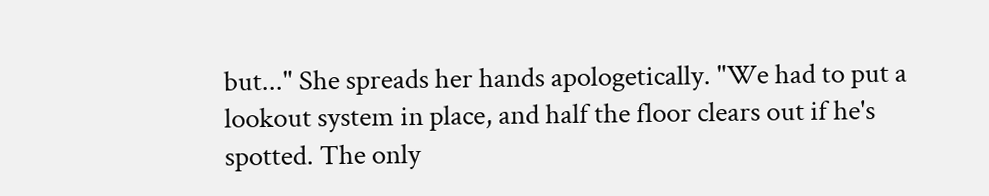but..." She spreads her hands apologetically. "We had to put a lookout system in place, and half the floor clears out if he's spotted. The only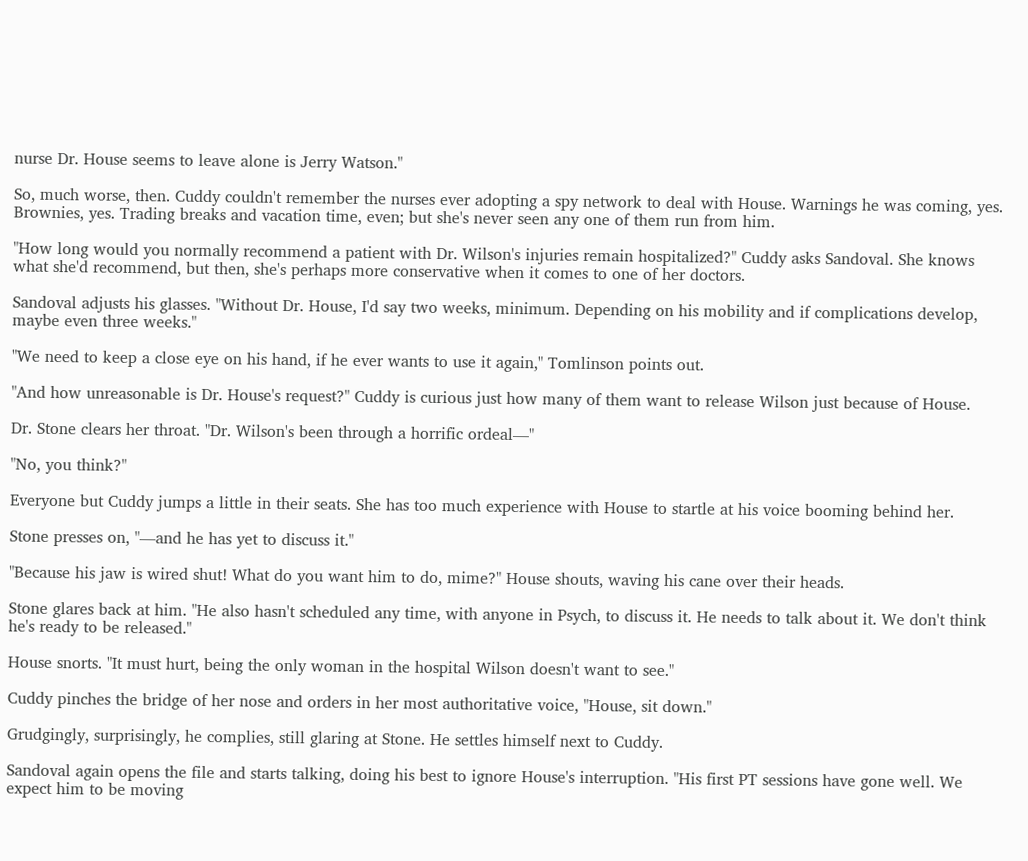nurse Dr. House seems to leave alone is Jerry Watson."

So, much worse, then. Cuddy couldn't remember the nurses ever adopting a spy network to deal with House. Warnings he was coming, yes. Brownies, yes. Trading breaks and vacation time, even; but she's never seen any one of them run from him.

"How long would you normally recommend a patient with Dr. Wilson's injuries remain hospitalized?" Cuddy asks Sandoval. She knows what she'd recommend, but then, she's perhaps more conservative when it comes to one of her doctors.

Sandoval adjusts his glasses. "Without Dr. House, I'd say two weeks, minimum. Depending on his mobility and if complications develop, maybe even three weeks."

"We need to keep a close eye on his hand, if he ever wants to use it again," Tomlinson points out.

"And how unreasonable is Dr. House's request?" Cuddy is curious just how many of them want to release Wilson just because of House.

Dr. Stone clears her throat. "Dr. Wilson's been through a horrific ordeal—"

"No, you think?"

Everyone but Cuddy jumps a little in their seats. She has too much experience with House to startle at his voice booming behind her.

Stone presses on, "—and he has yet to discuss it."

"Because his jaw is wired shut! What do you want him to do, mime?" House shouts, waving his cane over their heads.

Stone glares back at him. "He also hasn't scheduled any time, with anyone in Psych, to discuss it. He needs to talk about it. We don't think he's ready to be released."

House snorts. "It must hurt, being the only woman in the hospital Wilson doesn't want to see."

Cuddy pinches the bridge of her nose and orders in her most authoritative voice, "House, sit down."

Grudgingly, surprisingly, he complies, still glaring at Stone. He settles himself next to Cuddy.

Sandoval again opens the file and starts talking, doing his best to ignore House's interruption. "His first PT sessions have gone well. We expect him to be moving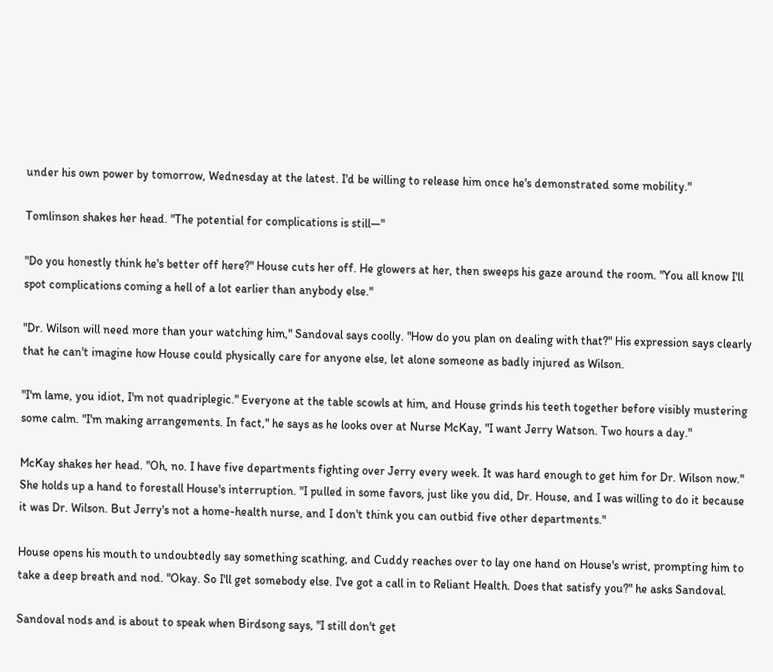under his own power by tomorrow, Wednesday at the latest. I'd be willing to release him once he's demonstrated some mobility."

Tomlinson shakes her head. "The potential for complications is still—"

"Do you honestly think he's better off here?" House cuts her off. He glowers at her, then sweeps his gaze around the room. "You all know I'll spot complications coming a hell of a lot earlier than anybody else."

"Dr. Wilson will need more than your watching him," Sandoval says coolly. "How do you plan on dealing with that?" His expression says clearly that he can't imagine how House could physically care for anyone else, let alone someone as badly injured as Wilson.

"I'm lame, you idiot, I'm not quadriplegic." Everyone at the table scowls at him, and House grinds his teeth together before visibly mustering some calm. "I'm making arrangements. In fact," he says as he looks over at Nurse McKay, "I want Jerry Watson. Two hours a day."

McKay shakes her head. "Oh, no. I have five departments fighting over Jerry every week. It was hard enough to get him for Dr. Wilson now." She holds up a hand to forestall House's interruption. "I pulled in some favors, just like you did, Dr. House, and I was willing to do it because it was Dr. Wilson. But Jerry's not a home-health nurse, and I don't think you can outbid five other departments."

House opens his mouth to undoubtedly say something scathing, and Cuddy reaches over to lay one hand on House's wrist, prompting him to take a deep breath and nod. "Okay. So I'll get somebody else. I've got a call in to Reliant Health. Does that satisfy you?" he asks Sandoval.

Sandoval nods and is about to speak when Birdsong says, "I still don't get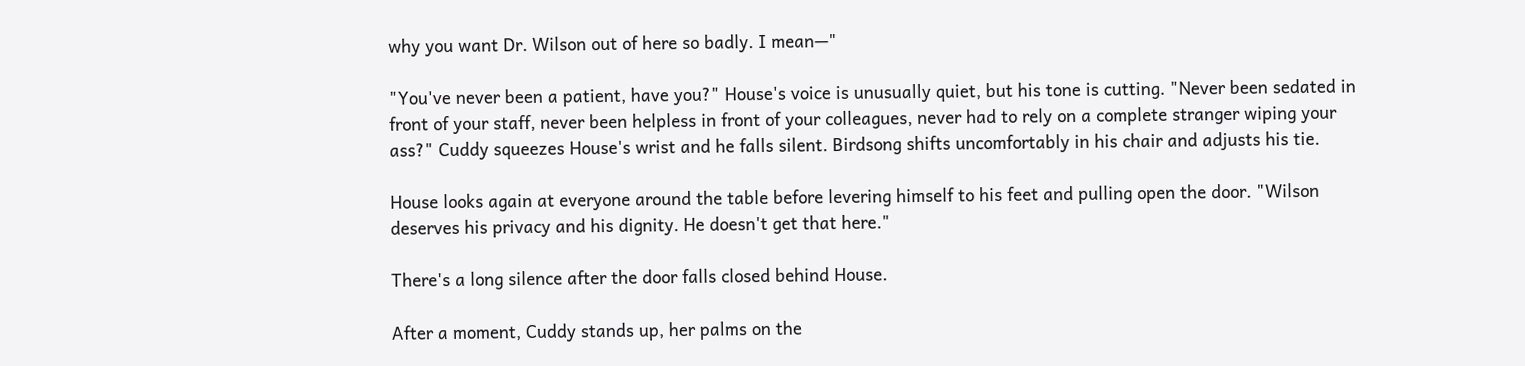why you want Dr. Wilson out of here so badly. I mean—"

"You've never been a patient, have you?" House's voice is unusually quiet, but his tone is cutting. "Never been sedated in front of your staff, never been helpless in front of your colleagues, never had to rely on a complete stranger wiping your ass?" Cuddy squeezes House's wrist and he falls silent. Birdsong shifts uncomfortably in his chair and adjusts his tie.

House looks again at everyone around the table before levering himself to his feet and pulling open the door. "Wilson deserves his privacy and his dignity. He doesn't get that here."

There's a long silence after the door falls closed behind House.

After a moment, Cuddy stands up, her palms on the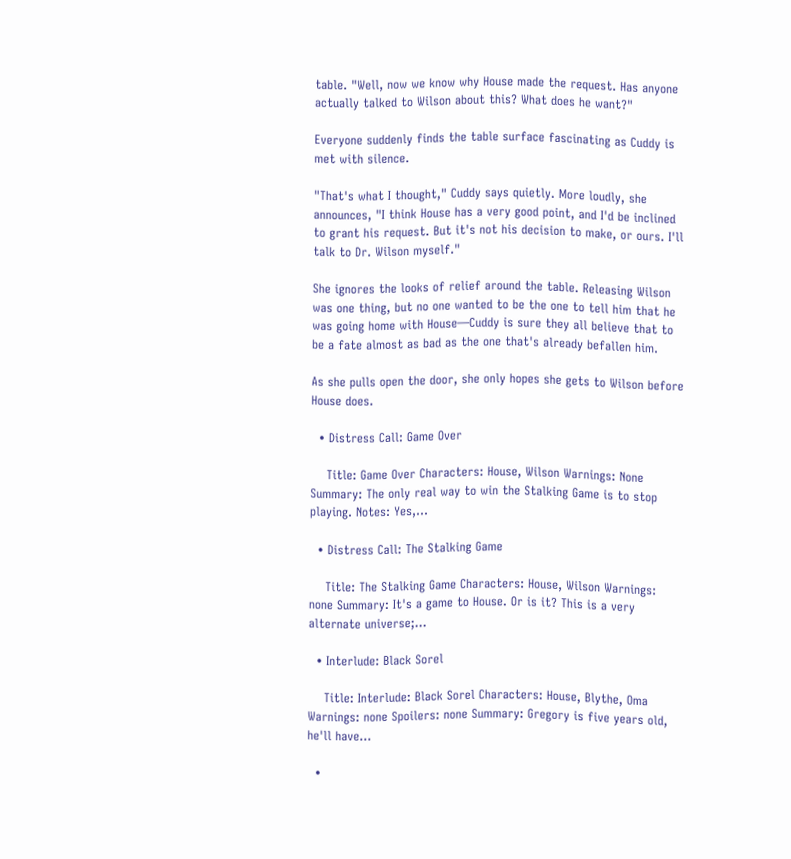table. "Well, now we know why House made the request. Has anyone actually talked to Wilson about this? What does he want?"

Everyone suddenly finds the table surface fascinating as Cuddy is met with silence.

"That's what I thought," Cuddy says quietly. More loudly, she announces, "I think House has a very good point, and I'd be inclined to grant his request. But it's not his decision to make, or ours. I'll talk to Dr. Wilson myself."

She ignores the looks of relief around the table. Releasing Wilson was one thing, but no one wanted to be the one to tell him that he was going home with House—Cuddy is sure they all believe that to be a fate almost as bad as the one that's already befallen him.

As she pulls open the door, she only hopes she gets to Wilson before House does.

  • Distress Call: Game Over

    Title: Game Over Characters: House, Wilson Warnings: None Summary: The only real way to win the Stalking Game is to stop playing. Notes: Yes,…

  • Distress Call: The Stalking Game

    Title: The Stalking Game Characters: House, Wilson Warnings: none Summary: It's a game to House. Or is it? This is a very alternate universe;…

  • Interlude: Black Sorel

    Title: Interlude: Black Sorel Characters: House, Blythe, Oma Warnings: none Spoilers: none Summary: Gregory is five years old, he'll have…

  •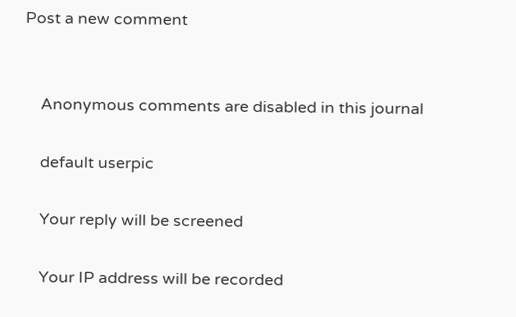Post a new comment


    Anonymous comments are disabled in this journal

    default userpic

    Your reply will be screened

    Your IP address will be recorded